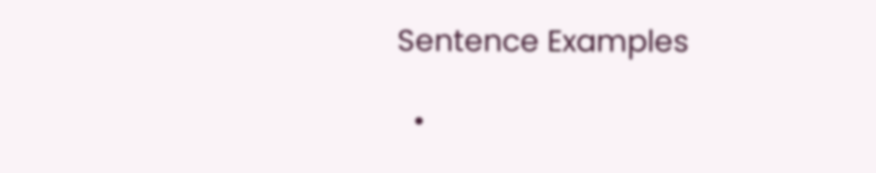Sentence Examples

  •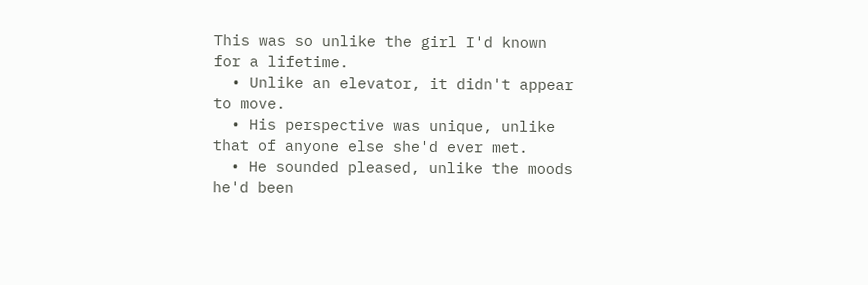This was so unlike the girl I'd known for a lifetime.
  • Unlike an elevator, it didn't appear to move.
  • His perspective was unique, unlike that of anyone else she'd ever met.
  • He sounded pleased, unlike the moods he'd been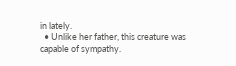in lately.
  • Unlike her father, this creature was capable of sympathy.